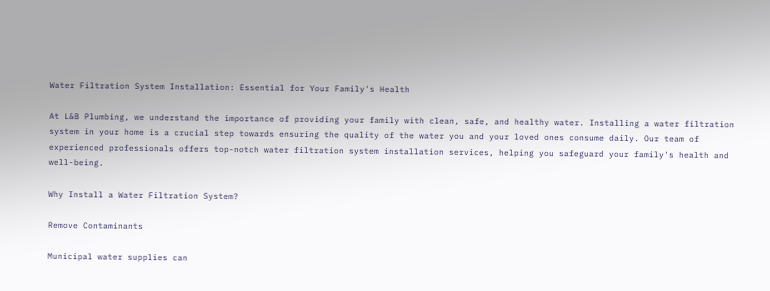Water Filtration System Installation: Essential for Your Family's Health

At L&B Plumbing, we understand the importance of providing your family with clean, safe, and healthy water. Installing a water filtration system in your home is a crucial step towards ensuring the quality of the water you and your loved ones consume daily. Our team of experienced professionals offers top-notch water filtration system installation services, helping you safeguard your family's health and well-being.

Why Install a Water Filtration System?

Remove Contaminants

Municipal water supplies can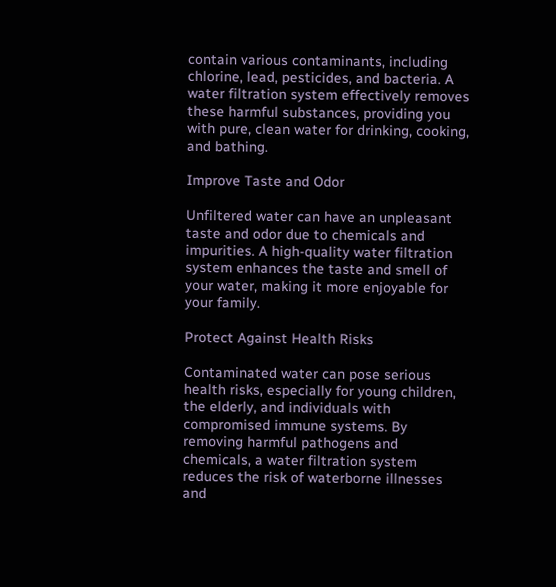contain various contaminants, including chlorine, lead, pesticides, and bacteria. A water filtration system effectively removes these harmful substances, providing you with pure, clean water for drinking, cooking, and bathing.

Improve Taste and Odor

Unfiltered water can have an unpleasant taste and odor due to chemicals and impurities. A high-quality water filtration system enhances the taste and smell of your water, making it more enjoyable for your family.

Protect Against Health Risks

Contaminated water can pose serious health risks, especially for young children, the elderly, and individuals with compromised immune systems. By removing harmful pathogens and chemicals, a water filtration system reduces the risk of waterborne illnesses and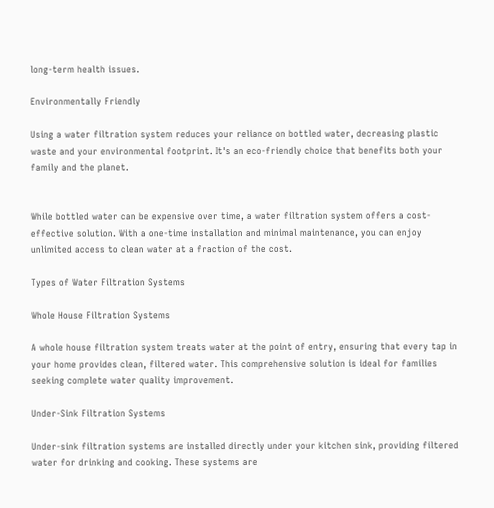long-term health issues.

Environmentally Friendly

Using a water filtration system reduces your reliance on bottled water, decreasing plastic waste and your environmental footprint. It's an eco-friendly choice that benefits both your family and the planet.


While bottled water can be expensive over time, a water filtration system offers a cost-effective solution. With a one-time installation and minimal maintenance, you can enjoy unlimited access to clean water at a fraction of the cost.

Types of Water Filtration Systems

Whole House Filtration Systems

A whole house filtration system treats water at the point of entry, ensuring that every tap in your home provides clean, filtered water. This comprehensive solution is ideal for families seeking complete water quality improvement.

Under-Sink Filtration Systems

Under-sink filtration systems are installed directly under your kitchen sink, providing filtered water for drinking and cooking. These systems are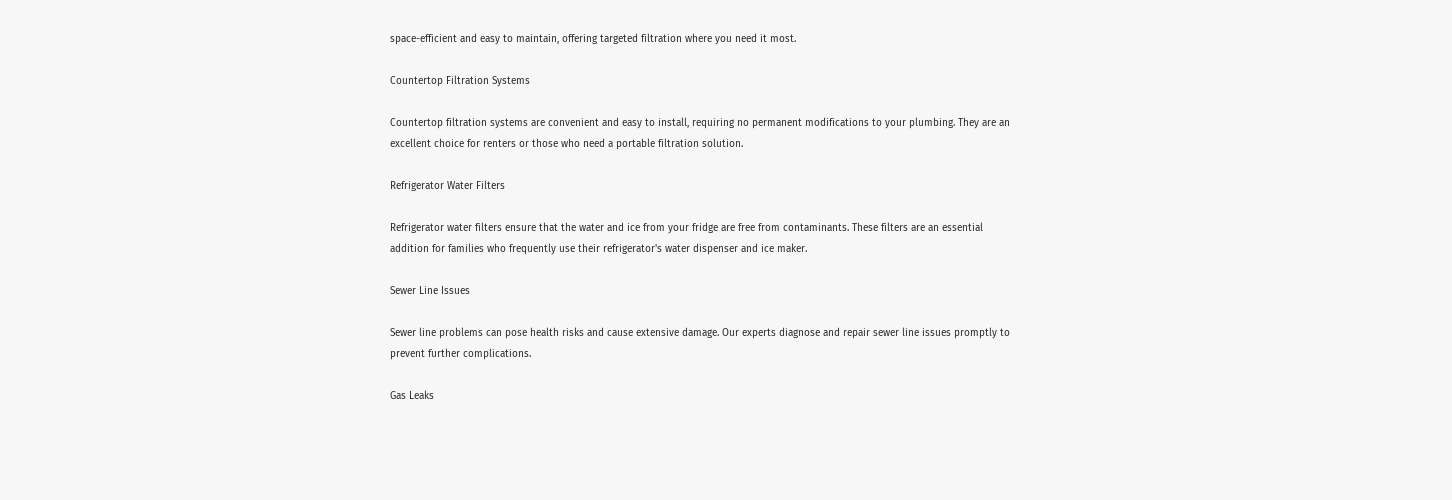space-efficient and easy to maintain, offering targeted filtration where you need it most.

Countertop Filtration Systems

Countertop filtration systems are convenient and easy to install, requiring no permanent modifications to your plumbing. They are an excellent choice for renters or those who need a portable filtration solution.

Refrigerator Water Filters

Refrigerator water filters ensure that the water and ice from your fridge are free from contaminants. These filters are an essential addition for families who frequently use their refrigerator's water dispenser and ice maker.

Sewer Line Issues

Sewer line problems can pose health risks and cause extensive damage. Our experts diagnose and repair sewer line issues promptly to prevent further complications.

Gas Leaks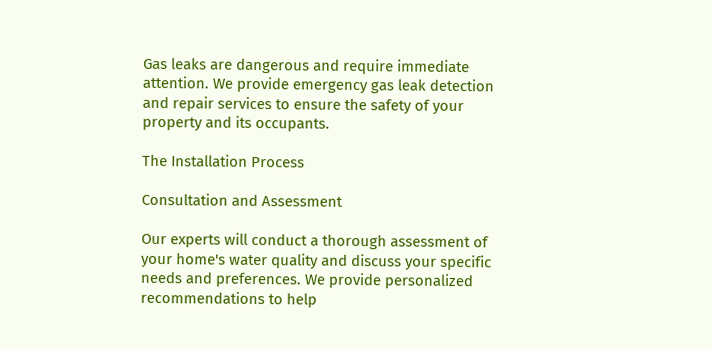Gas leaks are dangerous and require immediate attention. We provide emergency gas leak detection and repair services to ensure the safety of your property and its occupants.

The Installation Process

Consultation and Assessment

Our experts will conduct a thorough assessment of your home's water quality and discuss your specific needs and preferences. We provide personalized recommendations to help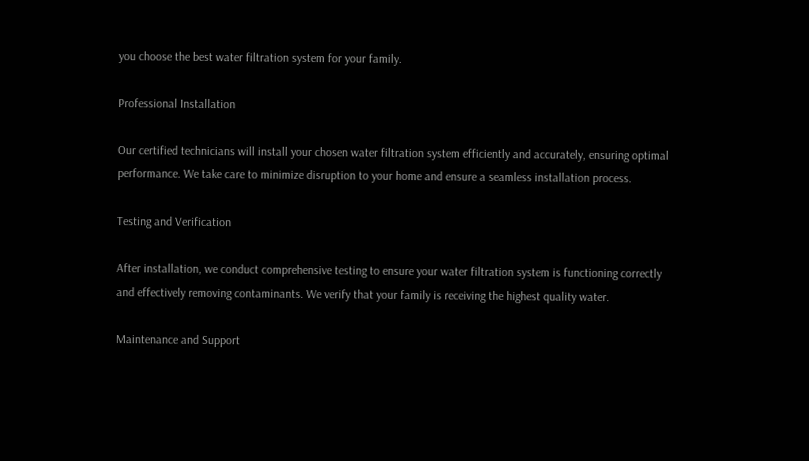you choose the best water filtration system for your family.

Professional Installation

Our certified technicians will install your chosen water filtration system efficiently and accurately, ensuring optimal performance. We take care to minimize disruption to your home and ensure a seamless installation process.

Testing and Verification

After installation, we conduct comprehensive testing to ensure your water filtration system is functioning correctly and effectively removing contaminants. We verify that your family is receiving the highest quality water.

Maintenance and Support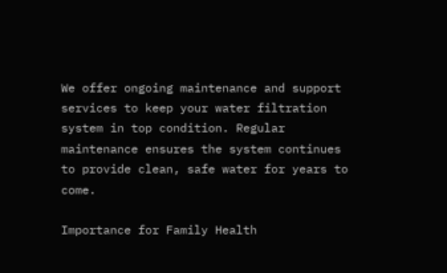We offer ongoing maintenance and support services to keep your water filtration system in top condition. Regular maintenance ensures the system continues to provide clean, safe water for years to come.

Importance for Family Health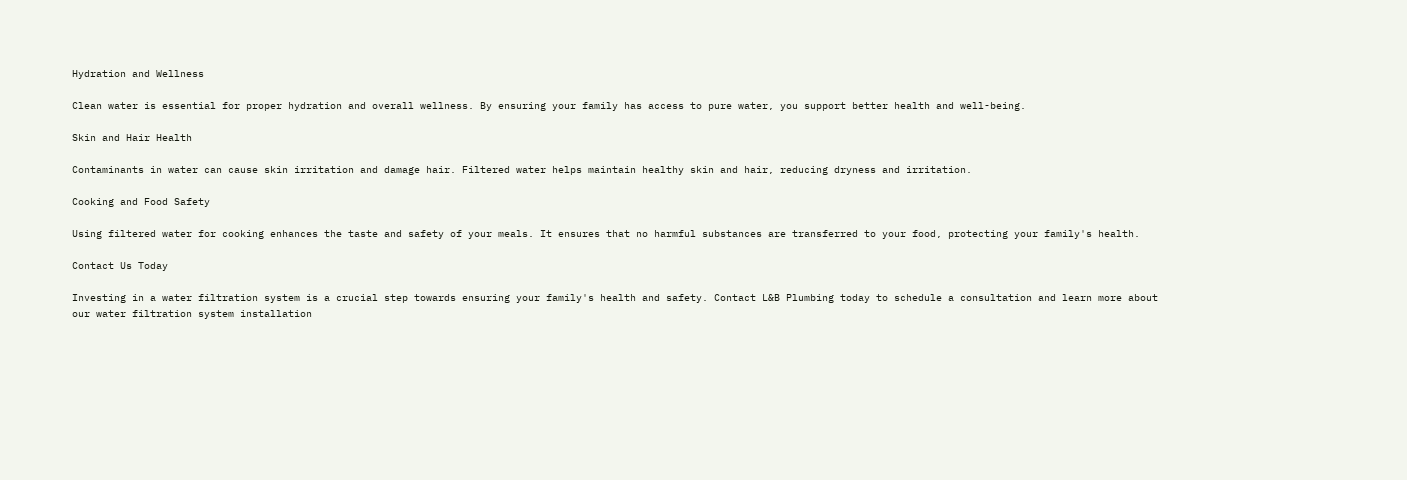Hydration and Wellness

Clean water is essential for proper hydration and overall wellness. By ensuring your family has access to pure water, you support better health and well-being.

Skin and Hair Health

Contaminants in water can cause skin irritation and damage hair. Filtered water helps maintain healthy skin and hair, reducing dryness and irritation.

Cooking and Food Safety

Using filtered water for cooking enhances the taste and safety of your meals. It ensures that no harmful substances are transferred to your food, protecting your family's health.

Contact Us Today

Investing in a water filtration system is a crucial step towards ensuring your family's health and safety. Contact L&B Plumbing today to schedule a consultation and learn more about our water filtration system installation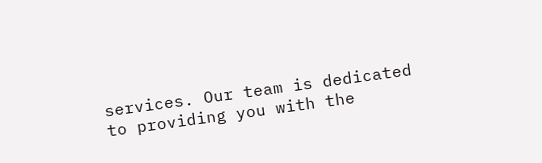services. Our team is dedicated to providing you with the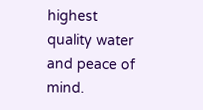highest quality water and peace of mind.